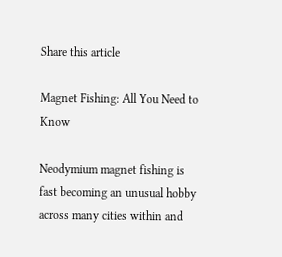Share this article

Magnet Fishing: All You Need to Know

Neodymium magnet fishing is fast becoming an unusual hobby across many cities within and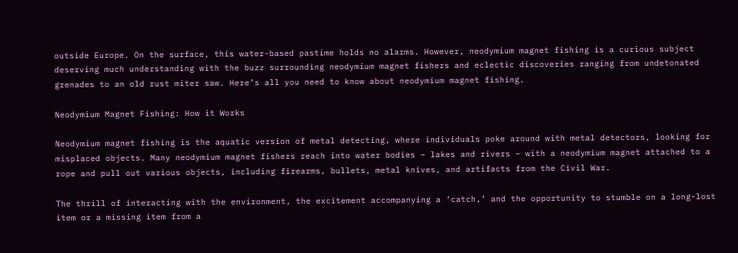outside Europe. On the surface, this water-based pastime holds no alarms. However, neodymium magnet fishing is a curious subject deserving much understanding with the buzz surrounding neodymium magnet fishers and eclectic discoveries ranging from undetonated grenades to an old rust miter saw. Here’s all you need to know about neodymium magnet fishing.

Neodymium Magnet Fishing: How it Works

Neodymium magnet fishing is the aquatic version of metal detecting, where individuals poke around with metal detectors, looking for misplaced objects. Many neodymium magnet fishers reach into water bodies – lakes and rivers – with a neodymium magnet attached to a rope and pull out various objects, including firearms, bullets, metal knives, and artifacts from the Civil War.

The thrill of interacting with the environment, the excitement accompanying a ‘catch,’ and the opportunity to stumble on a long-lost item or a missing item from a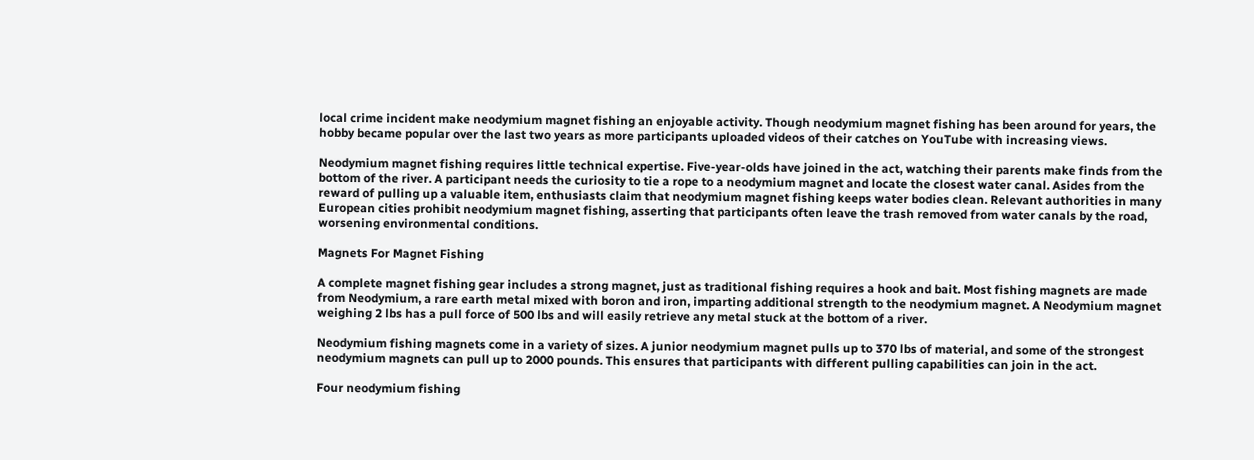local crime incident make neodymium magnet fishing an enjoyable activity. Though neodymium magnet fishing has been around for years, the hobby became popular over the last two years as more participants uploaded videos of their catches on YouTube with increasing views.

Neodymium magnet fishing requires little technical expertise. Five-year-olds have joined in the act, watching their parents make finds from the bottom of the river. A participant needs the curiosity to tie a rope to a neodymium magnet and locate the closest water canal. Asides from the reward of pulling up a valuable item, enthusiasts claim that neodymium magnet fishing keeps water bodies clean. Relevant authorities in many European cities prohibit neodymium magnet fishing, asserting that participants often leave the trash removed from water canals by the road, worsening environmental conditions.

Magnets For Magnet Fishing

A complete magnet fishing gear includes a strong magnet, just as traditional fishing requires a hook and bait. Most fishing magnets are made from Neodymium, a rare earth metal mixed with boron and iron, imparting additional strength to the neodymium magnet. A Neodymium magnet weighing 2 lbs has a pull force of 500 lbs and will easily retrieve any metal stuck at the bottom of a river.

Neodymium fishing magnets come in a variety of sizes. A junior neodymium magnet pulls up to 370 lbs of material, and some of the strongest neodymium magnets can pull up to 2000 pounds. This ensures that participants with different pulling capabilities can join in the act.

Four neodymium fishing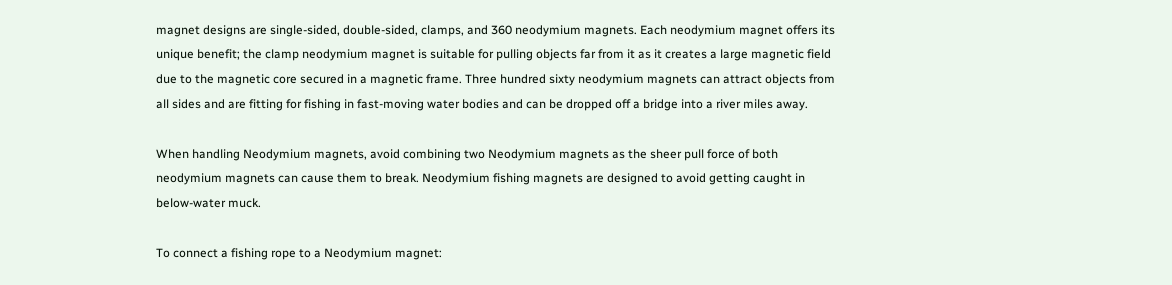magnet designs are single-sided, double-sided, clamps, and 360 neodymium magnets. Each neodymium magnet offers its unique benefit; the clamp neodymium magnet is suitable for pulling objects far from it as it creates a large magnetic field due to the magnetic core secured in a magnetic frame. Three hundred sixty neodymium magnets can attract objects from all sides and are fitting for fishing in fast-moving water bodies and can be dropped off a bridge into a river miles away.

When handling Neodymium magnets, avoid combining two Neodymium magnets as the sheer pull force of both neodymium magnets can cause them to break. Neodymium fishing magnets are designed to avoid getting caught in below-water muck.

To connect a fishing rope to a Neodymium magnet: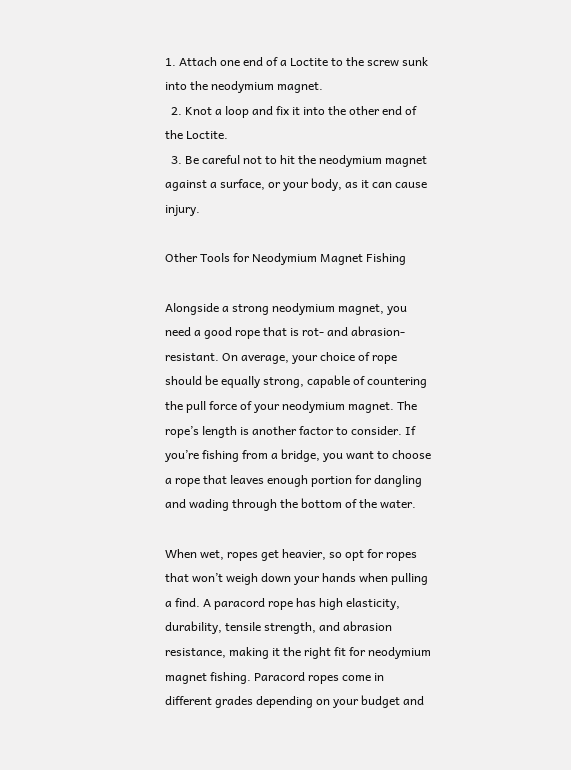1. Attach one end of a Loctite to the screw sunk into the neodymium magnet.
  2. Knot a loop and fix it into the other end of the Loctite.
  3. Be careful not to hit the neodymium magnet against a surface, or your body, as it can cause injury.

Other Tools for Neodymium Magnet Fishing

Alongside a strong neodymium magnet, you need a good rope that is rot- and abrasion-resistant. On average, your choice of rope should be equally strong, capable of countering the pull force of your neodymium magnet. The rope’s length is another factor to consider. If you’re fishing from a bridge, you want to choose a rope that leaves enough portion for dangling and wading through the bottom of the water.

When wet, ropes get heavier, so opt for ropes that won’t weigh down your hands when pulling a find. A paracord rope has high elasticity, durability, tensile strength, and abrasion resistance, making it the right fit for neodymium magnet fishing. Paracord ropes come in different grades depending on your budget and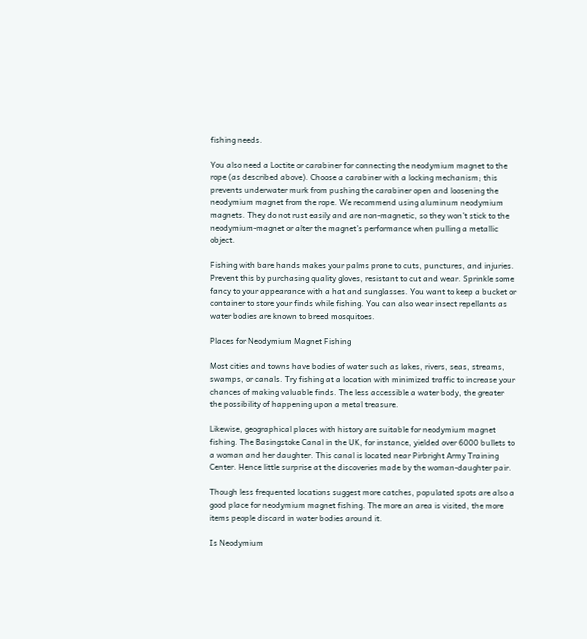fishing needs.

You also need a Loctite or carabiner for connecting the neodymium magnet to the rope (as described above). Choose a carabiner with a locking mechanism; this prevents underwater murk from pushing the carabiner open and loosening the neodymium magnet from the rope. We recommend using aluminum neodymium magnets. They do not rust easily and are non-magnetic, so they won’t stick to the neodymium-magnet or alter the magnet’s performance when pulling a metallic object.

Fishing with bare hands makes your palms prone to cuts, punctures, and injuries. Prevent this by purchasing quality gloves, resistant to cut and wear. Sprinkle some fancy to your appearance with a hat and sunglasses. You want to keep a bucket or container to store your finds while fishing. You can also wear insect repellants as water bodies are known to breed mosquitoes.

Places for Neodymium Magnet Fishing

Most cities and towns have bodies of water such as lakes, rivers, seas, streams, swamps, or canals. Try fishing at a location with minimized traffic to increase your chances of making valuable finds. The less accessible a water body, the greater the possibility of happening upon a metal treasure.

Likewise, geographical places with history are suitable for neodymium magnet fishing. The Basingstoke Canal in the UK, for instance, yielded over 6000 bullets to a woman and her daughter. This canal is located near Pirbright Army Training Center. Hence little surprise at the discoveries made by the woman-daughter pair.

Though less frequented locations suggest more catches, populated spots are also a good place for neodymium magnet fishing. The more an area is visited, the more items people discard in water bodies around it.

Is Neodymium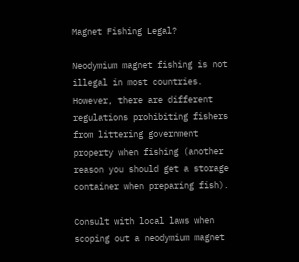Magnet Fishing Legal?

Neodymium magnet fishing is not illegal in most countries. However, there are different regulations prohibiting fishers from littering government property when fishing (another reason you should get a storage container when preparing fish).

Consult with local laws when scoping out a neodymium magnet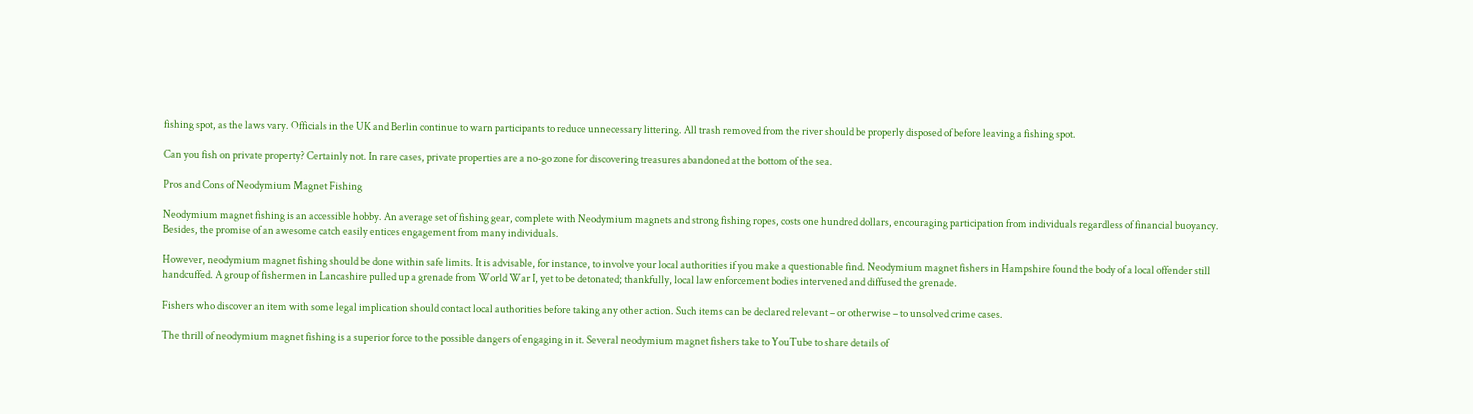fishing spot, as the laws vary. Officials in the UK and Berlin continue to warn participants to reduce unnecessary littering. All trash removed from the river should be properly disposed of before leaving a fishing spot.

Can you fish on private property? Certainly not. In rare cases, private properties are a no-go zone for discovering treasures abandoned at the bottom of the sea.

Pros and Cons of Neodymium Magnet Fishing

Neodymium magnet fishing is an accessible hobby. An average set of fishing gear, complete with Neodymium magnets and strong fishing ropes, costs one hundred dollars, encouraging participation from individuals regardless of financial buoyancy. Besides, the promise of an awesome catch easily entices engagement from many individuals.

However, neodymium magnet fishing should be done within safe limits. It is advisable, for instance, to involve your local authorities if you make a questionable find. Neodymium magnet fishers in Hampshire found the body of a local offender still handcuffed. A group of fishermen in Lancashire pulled up a grenade from World War I, yet to be detonated; thankfully, local law enforcement bodies intervened and diffused the grenade.

Fishers who discover an item with some legal implication should contact local authorities before taking any other action. Such items can be declared relevant – or otherwise – to unsolved crime cases.

The thrill of neodymium magnet fishing is a superior force to the possible dangers of engaging in it. Several neodymium magnet fishers take to YouTube to share details of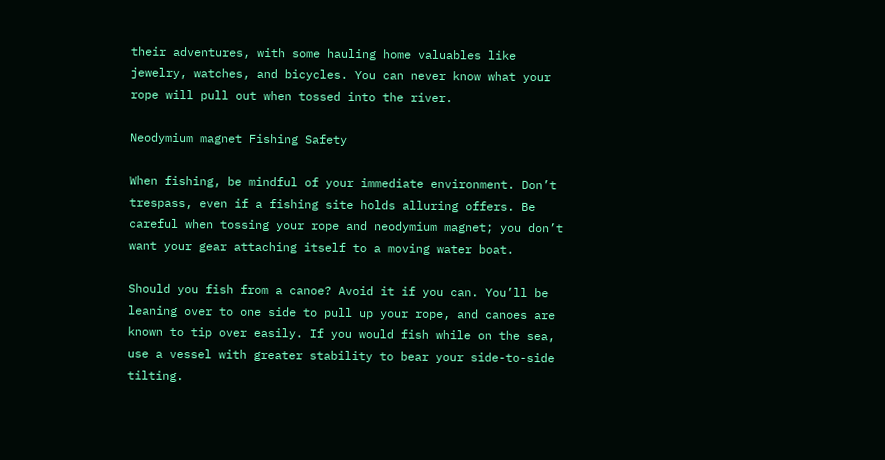their adventures, with some hauling home valuables like jewelry, watches, and bicycles. You can never know what your rope will pull out when tossed into the river.

Neodymium magnet Fishing Safety

When fishing, be mindful of your immediate environment. Don’t trespass, even if a fishing site holds alluring offers. Be careful when tossing your rope and neodymium magnet; you don’t want your gear attaching itself to a moving water boat.

Should you fish from a canoe? Avoid it if you can. You’ll be leaning over to one side to pull up your rope, and canoes are known to tip over easily. If you would fish while on the sea, use a vessel with greater stability to bear your side-to-side tilting.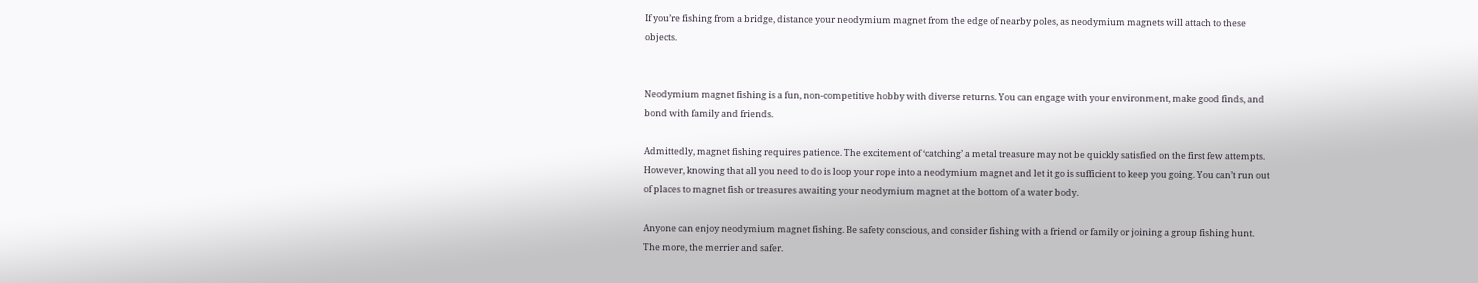If you’re fishing from a bridge, distance your neodymium magnet from the edge of nearby poles, as neodymium magnets will attach to these objects.


Neodymium magnet fishing is a fun, non-competitive hobby with diverse returns. You can engage with your environment, make good finds, and bond with family and friends.

Admittedly, magnet fishing requires patience. The excitement of ‘catching’ a metal treasure may not be quickly satisfied on the first few attempts. However, knowing that all you need to do is loop your rope into a neodymium magnet and let it go is sufficient to keep you going. You can’t run out of places to magnet fish or treasures awaiting your neodymium magnet at the bottom of a water body.

Anyone can enjoy neodymium magnet fishing. Be safety conscious, and consider fishing with a friend or family or joining a group fishing hunt. The more, the merrier and safer.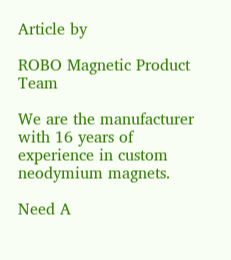Article by

ROBO Magnetic Product Team

We are the manufacturer with 16 years of experience in custom neodymium magnets.

Need A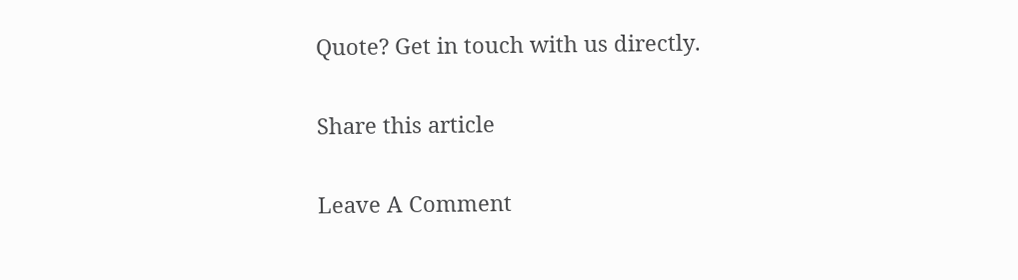Quote? Get in touch with us directly.

Share this article

Leave A Comment